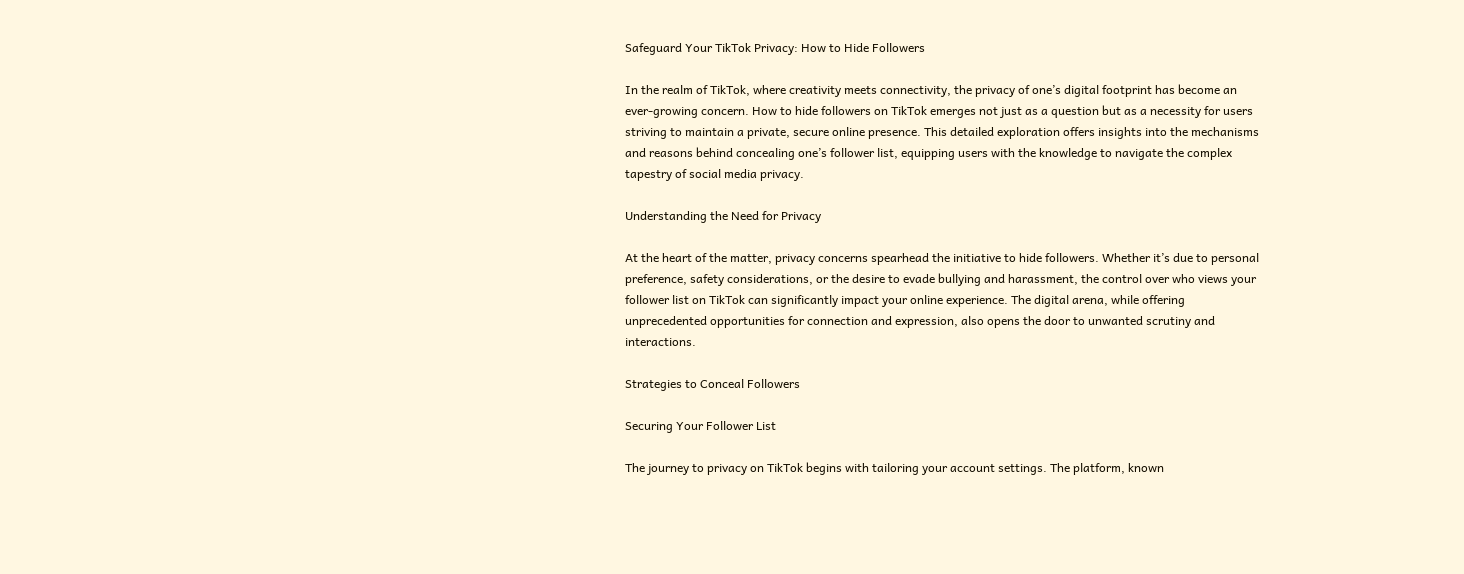Safeguard Your TikTok Privacy: How to Hide Followers

In the realm of TikTok, where creativity meets connectivity, the privacy of one’s digital footprint has become an ever-growing concern. How to hide followers on TikTok emerges not just as a question but as a necessity for users striving to maintain a private, secure online presence. This detailed exploration offers insights into the mechanisms and reasons behind concealing one’s follower list, equipping users with the knowledge to navigate the complex tapestry of social media privacy.

Understanding the Need for Privacy

At the heart of the matter, privacy concerns spearhead the initiative to hide followers. Whether it’s due to personal preference, safety considerations, or the desire to evade bullying and harassment, the control over who views your follower list on TikTok can significantly impact your online experience. The digital arena, while offering unprecedented opportunities for connection and expression, also opens the door to unwanted scrutiny and interactions.

Strategies to Conceal Followers

Securing Your Follower List

The journey to privacy on TikTok begins with tailoring your account settings. The platform, known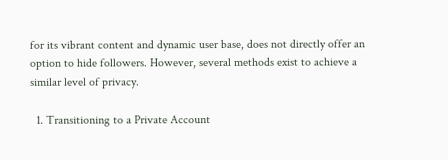for its vibrant content and dynamic user base, does not directly offer an option to hide followers. However, several methods exist to achieve a similar level of privacy.

  1. Transitioning to a Private Account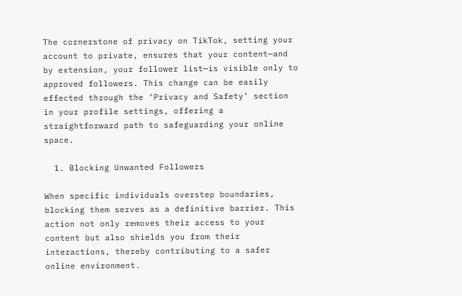The cornerstone of privacy on TikTok, setting your account to private, ensures that your content—and by extension, your follower list—is visible only to approved followers. This change can be easily effected through the ‘Privacy and Safety’ section in your profile settings, offering a straightforward path to safeguarding your online space.

  1. Blocking Unwanted Followers

When specific individuals overstep boundaries, blocking them serves as a definitive barrier. This action not only removes their access to your content but also shields you from their interactions, thereby contributing to a safer online environment.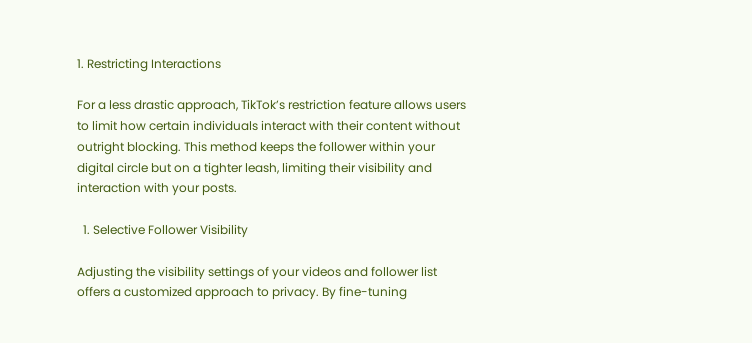1. Restricting Interactions

For a less drastic approach, TikTok’s restriction feature allows users to limit how certain individuals interact with their content without outright blocking. This method keeps the follower within your digital circle but on a tighter leash, limiting their visibility and interaction with your posts.

  1. Selective Follower Visibility

Adjusting the visibility settings of your videos and follower list offers a customized approach to privacy. By fine-tuning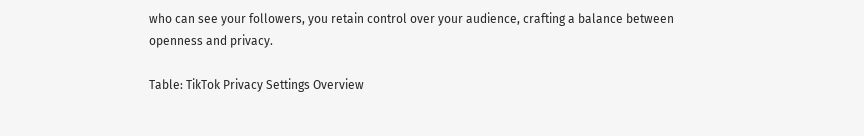who can see your followers, you retain control over your audience, crafting a balance between openness and privacy.

Table: TikTok Privacy Settings Overview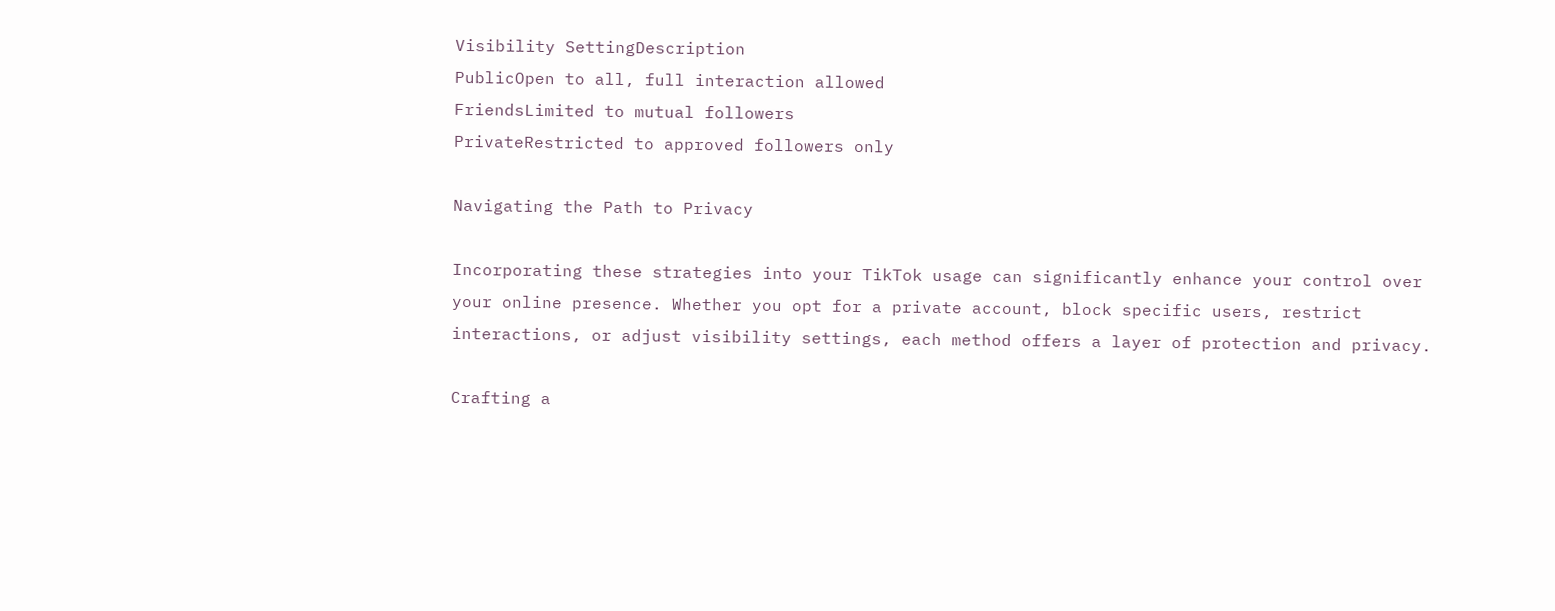Visibility SettingDescription
PublicOpen to all, full interaction allowed
FriendsLimited to mutual followers
PrivateRestricted to approved followers only

Navigating the Path to Privacy

Incorporating these strategies into your TikTok usage can significantly enhance your control over your online presence. Whether you opt for a private account, block specific users, restrict interactions, or adjust visibility settings, each method offers a layer of protection and privacy.

Crafting a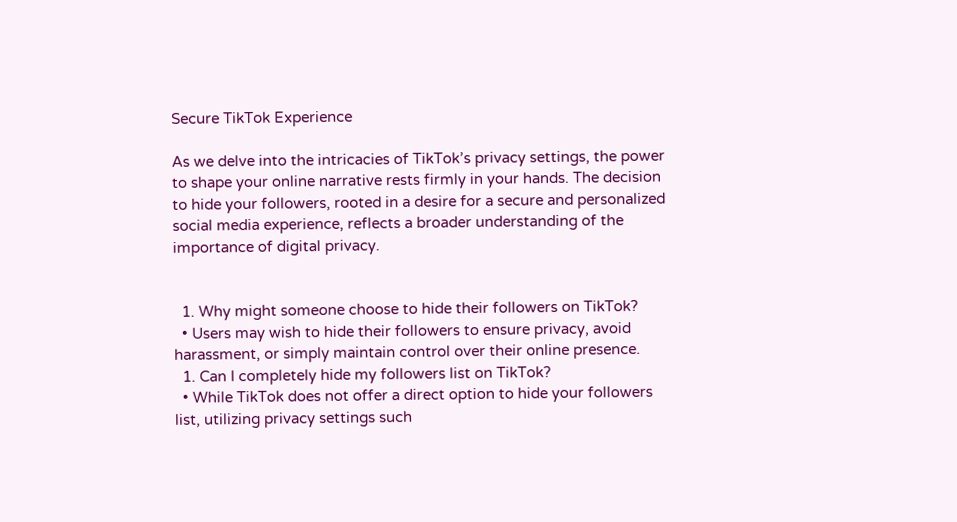Secure TikTok Experience

As we delve into the intricacies of TikTok’s privacy settings, the power to shape your online narrative rests firmly in your hands. The decision to hide your followers, rooted in a desire for a secure and personalized social media experience, reflects a broader understanding of the importance of digital privacy.


  1. Why might someone choose to hide their followers on TikTok?
  • Users may wish to hide their followers to ensure privacy, avoid harassment, or simply maintain control over their online presence.
  1. Can I completely hide my followers list on TikTok?
  • While TikTok does not offer a direct option to hide your followers list, utilizing privacy settings such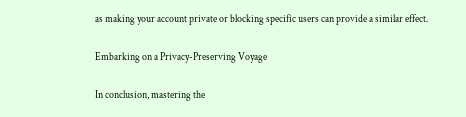as making your account private or blocking specific users can provide a similar effect.

Embarking on a Privacy-Preserving Voyage

In conclusion, mastering the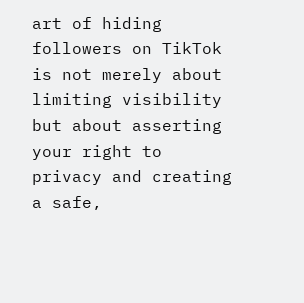art of hiding followers on TikTok is not merely about limiting visibility but about asserting your right to privacy and creating a safe,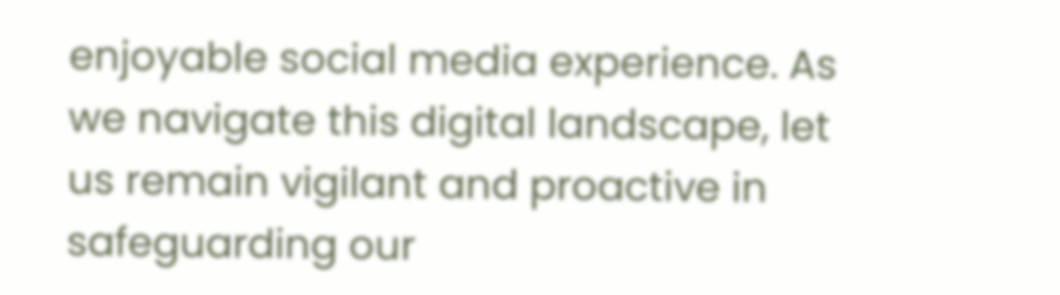enjoyable social media experience. As we navigate this digital landscape, let us remain vigilant and proactive in safeguarding our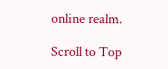online realm.

Scroll to Top